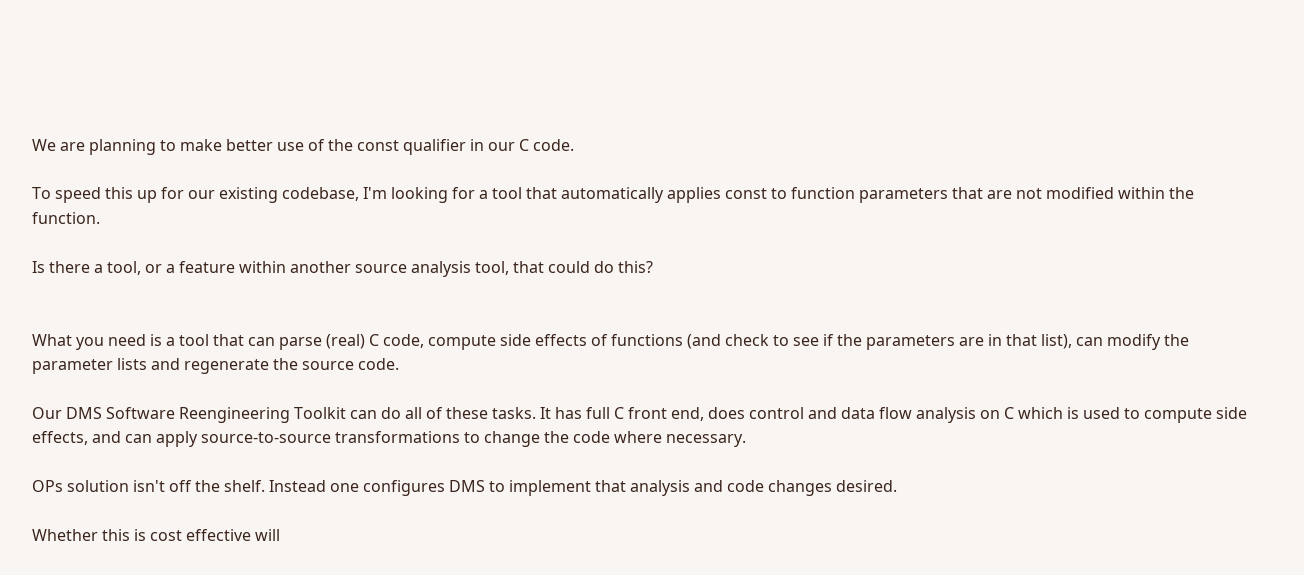We are planning to make better use of the const qualifier in our C code.

To speed this up for our existing codebase, I'm looking for a tool that automatically applies const to function parameters that are not modified within the function.

Is there a tool, or a feature within another source analysis tool, that could do this?


What you need is a tool that can parse (real) C code, compute side effects of functions (and check to see if the parameters are in that list), can modify the parameter lists and regenerate the source code.

Our DMS Software Reengineering Toolkit can do all of these tasks. It has full C front end, does control and data flow analysis on C which is used to compute side effects, and can apply source-to-source transformations to change the code where necessary.

OPs solution isn't off the shelf. Instead one configures DMS to implement that analysis and code changes desired.

Whether this is cost effective will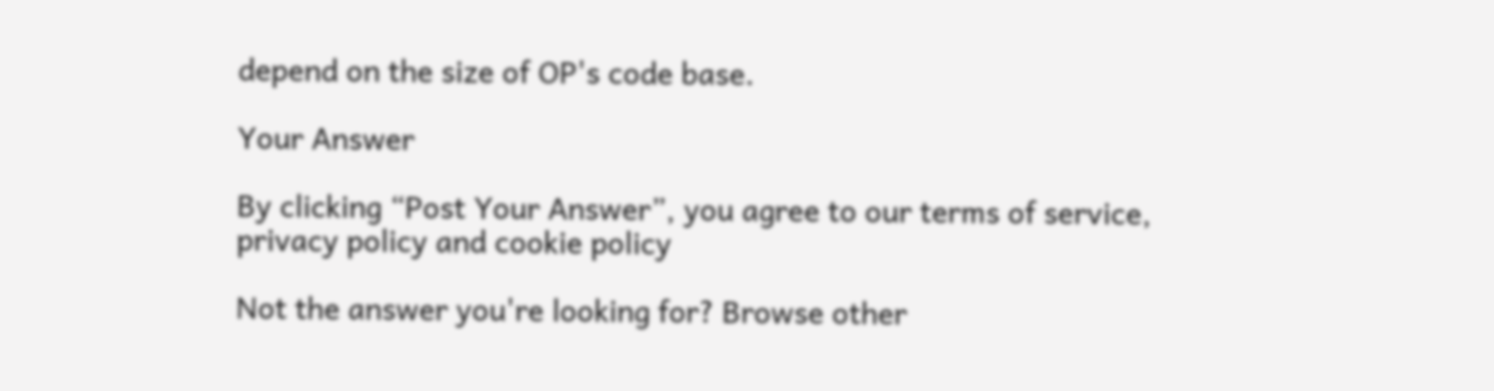depend on the size of OP's code base.

Your Answer

By clicking “Post Your Answer”, you agree to our terms of service, privacy policy and cookie policy

Not the answer you're looking for? Browse other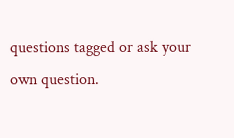questions tagged or ask your own question.